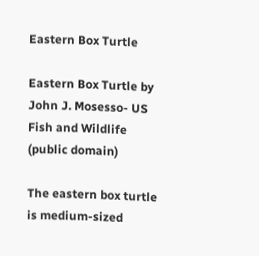Eastern Box Turtle

Eastern Box Turtle by John J. Mosesso- US Fish and Wildlife (public domain)

The eastern box turtle is medium-sized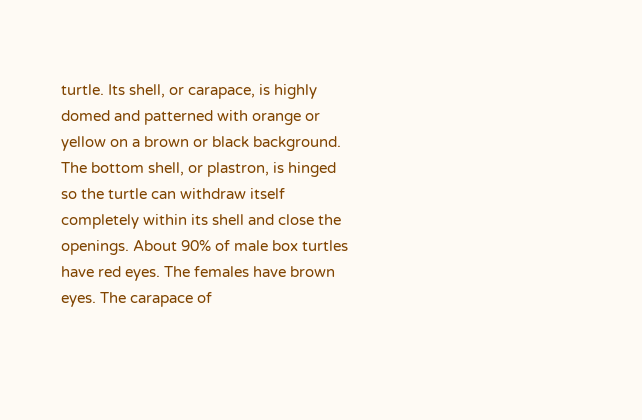turtle. Its shell, or carapace, is highly domed and patterned with orange or yellow on a brown or black background. The bottom shell, or plastron, is hinged so the turtle can withdraw itself completely within its shell and close the openings. About 90% of male box turtles have red eyes. The females have brown eyes. The carapace of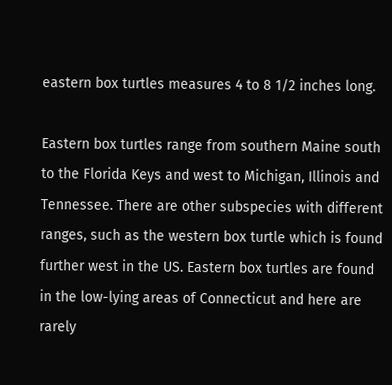eastern box turtles measures 4 to 8 1/2 inches long.

Eastern box turtles range from southern Maine south to the Florida Keys and west to Michigan, Illinois and Tennessee. There are other subspecies with different ranges, such as the western box turtle which is found further west in the US. Eastern box turtles are found in the low-lying areas of Connecticut and here are rarely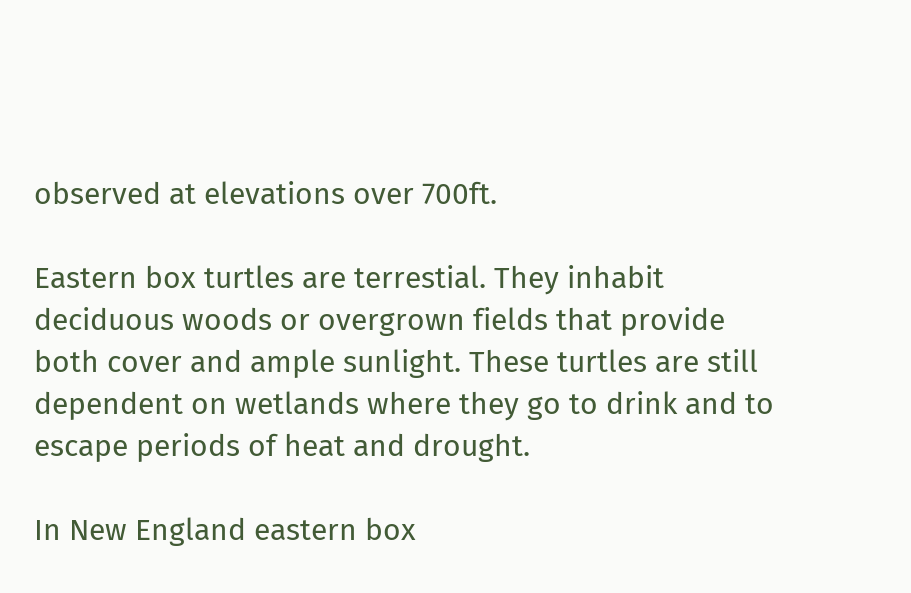observed at elevations over 700ft.

Eastern box turtles are terrestial. They inhabit deciduous woods or overgrown fields that provide both cover and ample sunlight. These turtles are still dependent on wetlands where they go to drink and to escape periods of heat and drought.

In New England eastern box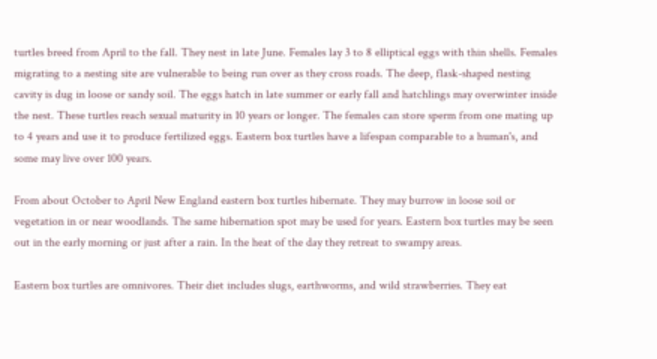turtles breed from April to the fall. They nest in late June. Females lay 3 to 8 elliptical eggs with thin shells. Females migrating to a nesting site are vulnerable to being run over as they cross roads. The deep, flask-shaped nesting cavity is dug in loose or sandy soil. The eggs hatch in late summer or early fall and hatchlings may overwinter inside the nest. These turtles reach sexual maturity in 10 years or longer. The females can store sperm from one mating up to 4 years and use it to produce fertilized eggs. Eastern box turtles have a lifespan comparable to a human's, and some may live over 100 years.

From about October to April New England eastern box turtles hibernate. They may burrow in loose soil or vegetation in or near woodlands. The same hibernation spot may be used for years. Eastern box turtles may be seen out in the early morning or just after a rain. In the heat of the day they retreat to swampy areas.

Eastern box turtles are omnivores. Their diet includes slugs, earthworms, and wild strawberries. They eat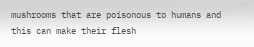mushrooms that are poisonous to humans and this can make their flesh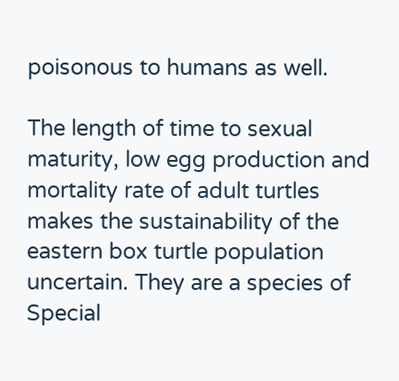poisonous to humans as well.

The length of time to sexual maturity, low egg production and mortality rate of adult turtles makes the sustainability of the eastern box turtle population uncertain. They are a species of Special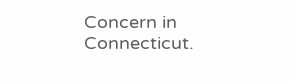Concern in Connecticut.